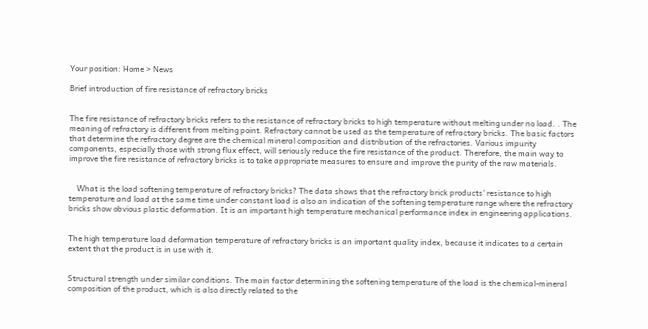Your position: Home > News

Brief introduction of fire resistance of refractory bricks


The fire resistance of refractory bricks refers to the resistance of refractory bricks to high temperature without melting under no load. . The meaning of refractory is different from melting point. Refractory cannot be used as the temperature of refractory bricks. The basic factors that determine the refractory degree are the chemical mineral composition and distribution of the refractories. Various impurity components, especially those with strong flux effect, will seriously reduce the fire resistance of the product. Therefore, the main way to improve the fire resistance of refractory bricks is to take appropriate measures to ensure and improve the purity of the raw materials.


    What is the load softening temperature of refractory bricks? The data shows that the refractory brick products' resistance to high temperature and load at the same time under constant load is also an indication of the softening temperature range where the refractory bricks show obvious plastic deformation. It is an important high temperature mechanical performance index in engineering applications.


The high temperature load deformation temperature of refractory bricks is an important quality index, because it indicates to a certain extent that the product is in use with it.


Structural strength under similar conditions. The main factor determining the softening temperature of the load is the chemical-mineral composition of the product, which is also directly related to the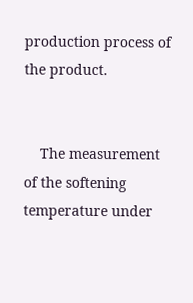production process of the product.


    The measurement of the softening temperature under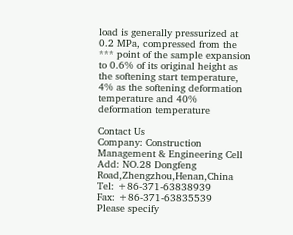load is generally pressurized at 0.2 MPa, compressed from the *** point of the sample expansion to 0.6% of its original height as the softening start temperature, 4% as the softening deformation temperature and 40% deformation temperature

Contact Us
Company: Construction Management & Engineering Cell
Add: NO.28 Dongfeng Road,Zhengzhou,Henan,China
Tel: +86-371-63838939
Fax: +86-371-63835539
Please specify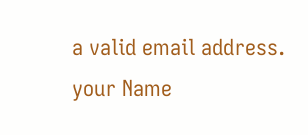a valid email address.
your Name